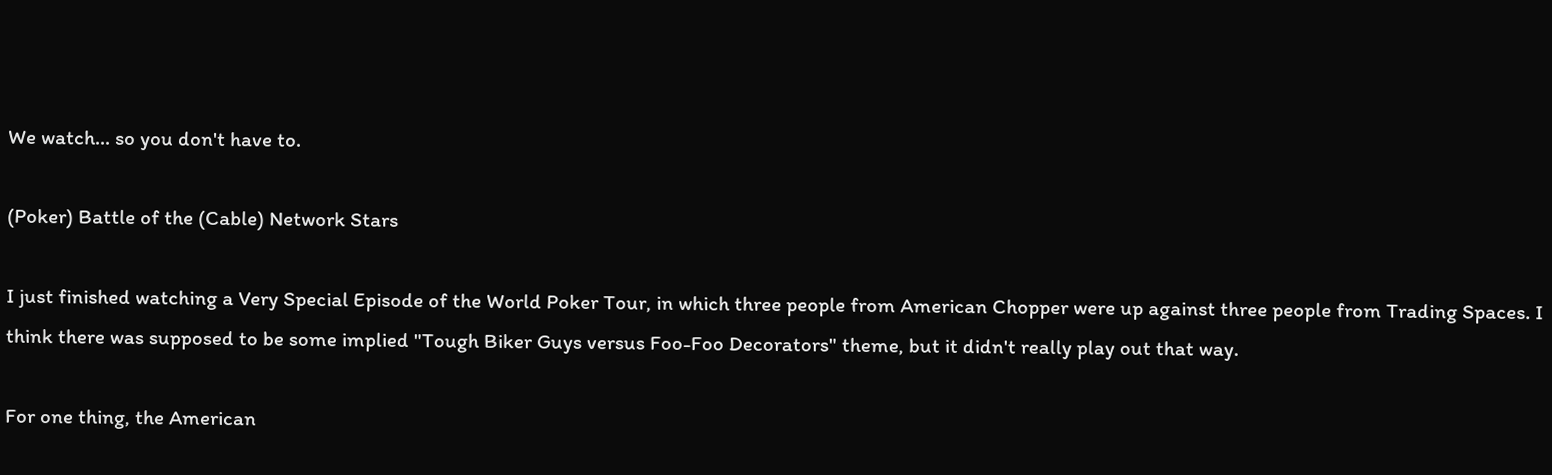We watch... so you don't have to.

(Poker) Battle of the (Cable) Network Stars

I just finished watching a Very Special Episode of the World Poker Tour, in which three people from American Chopper were up against three people from Trading Spaces. I think there was supposed to be some implied "Tough Biker Guys versus Foo-Foo Decorators" theme, but it didn't really play out that way.

For one thing, the American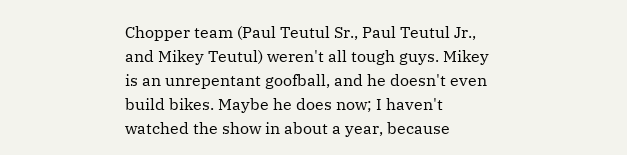Chopper team (Paul Teutul Sr., Paul Teutul Jr., and Mikey Teutul) weren't all tough guys. Mikey is an unrepentant goofball, and he doesn't even build bikes. Maybe he does now; I haven't watched the show in about a year, because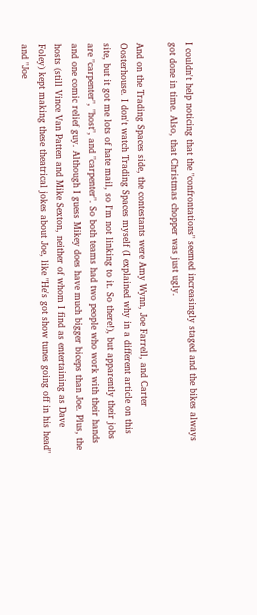I couldn't help noticing that the "confrontations" seemed increasingly staged and the bikes always got done in time. Also, that Christmas chopper was just ugly.

And on the Trading Spaces side, the contestants were Amy Wynn, Joe Farrell, and Carter Oosterhouse. I don't watch Trading Spaces myself (I explained why in a different article on this site, but it got me lots of hate mail, so I'm not linking to it. So there!), but apparently their jobs are "carpenter", "host", and "carpenter". So both teams had two people who work with their hands and one comic relief guy. Although I guess Mikey does have much bigger biceps than Joe. Plus, the hosts (still Vince Van Patten and Mike Sexton, neither of whom I find as entertaining as Dave Foley) kept making these theatrical jokes about Joe, like "He's got show tunes going off in his head" and "Joe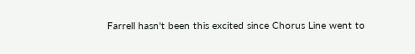Farrell hasn't been this excited since Chorus Line went to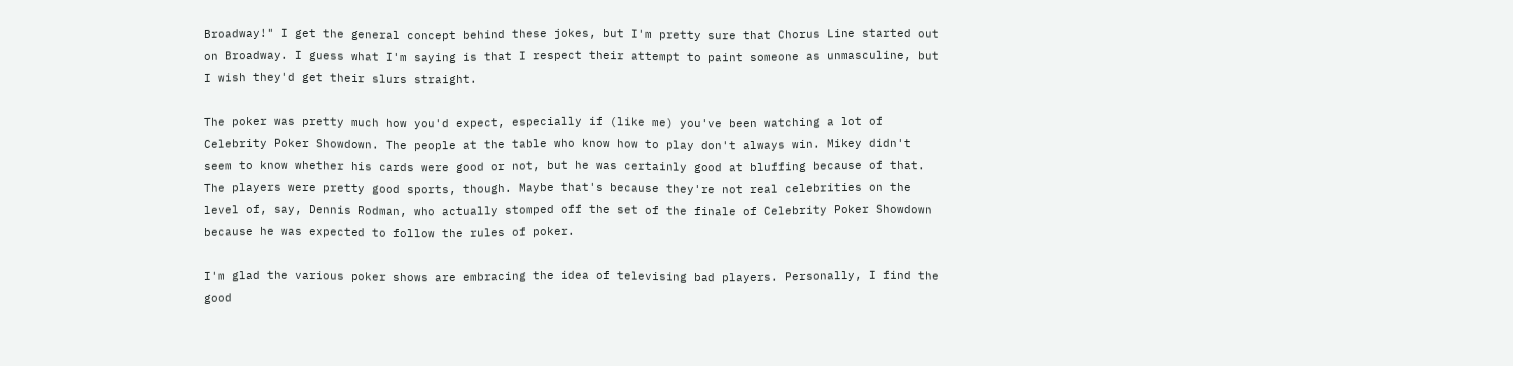Broadway!" I get the general concept behind these jokes, but I'm pretty sure that Chorus Line started out on Broadway. I guess what I'm saying is that I respect their attempt to paint someone as unmasculine, but I wish they'd get their slurs straight.

The poker was pretty much how you'd expect, especially if (like me) you've been watching a lot of Celebrity Poker Showdown. The people at the table who know how to play don't always win. Mikey didn't seem to know whether his cards were good or not, but he was certainly good at bluffing because of that. The players were pretty good sports, though. Maybe that's because they're not real celebrities on the level of, say, Dennis Rodman, who actually stomped off the set of the finale of Celebrity Poker Showdown because he was expected to follow the rules of poker.

I'm glad the various poker shows are embracing the idea of televising bad players. Personally, I find the good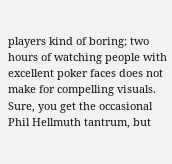players kind of boring; two hours of watching people with excellent poker faces does not make for compelling visuals. Sure, you get the occasional Phil Hellmuth tantrum, but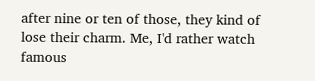after nine or ten of those, they kind of lose their charm. Me, I'd rather watch famous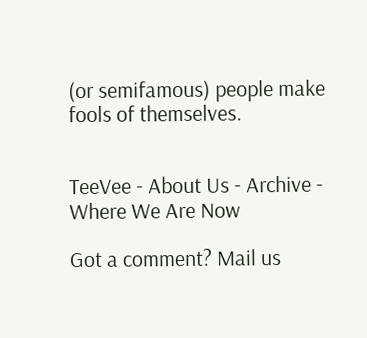(or semifamous) people make fools of themselves.


TeeVee - About Us - Archive - Where We Are Now

Got a comment? Mail us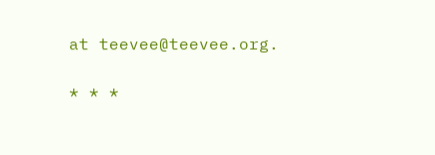at teevee@teevee.org.

* * *